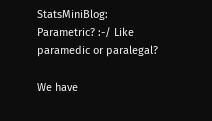StatsMiniBlog: Parametric? :-/ Like paramedic or paralegal?

We have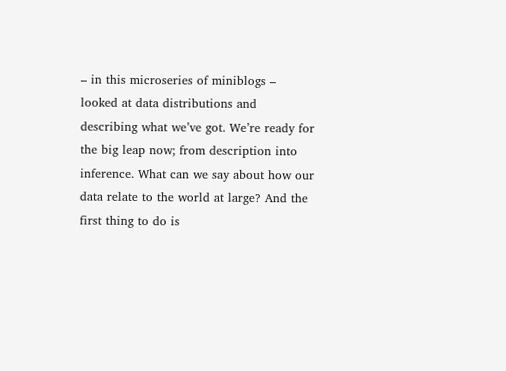– in this microseries of miniblogs – looked at data distributions and describing what we’ve got. We’re ready for the big leap now; from description into inference. What can we say about how our data relate to the world at large? And the first thing to do is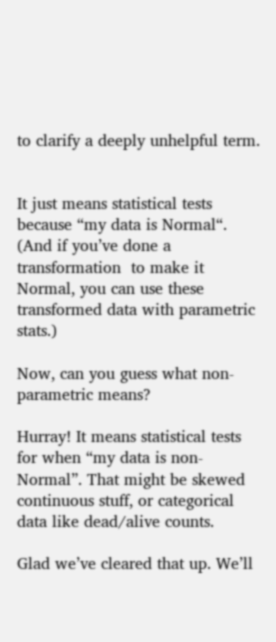to clarify a deeply unhelpful term.


It just means statistical tests  because “my data is Normal“. (And if you’ve done a transformation  to make it Normal, you can use these transformed data with parametric stats.)

Now, can you guess what non-parametric means?

Hurray! It means statistical tests for when “my data is non-Normal”. That might be skewed continuous stuff, or categorical data like dead/alive counts.

Glad we’ve cleared that up. We’ll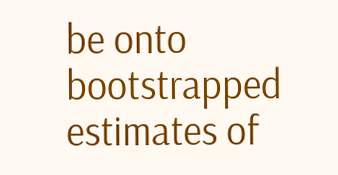be onto bootstrapped estimates of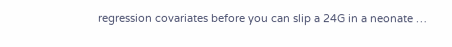regression covariates before you can slip a 24G in a neonate …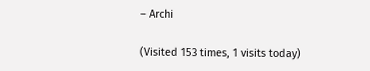– Archi

(Visited 153 times, 1 visits today)